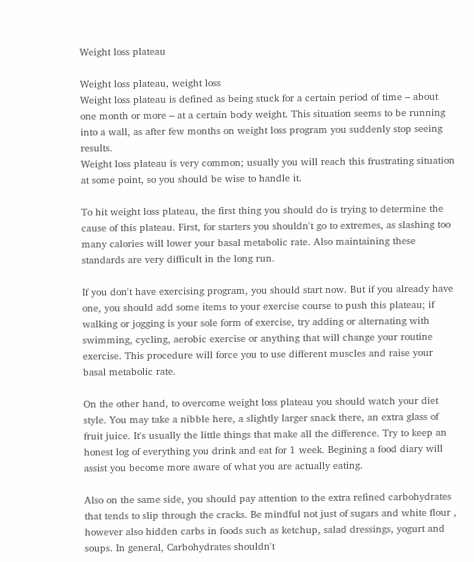Weight loss plateau

Weight loss plateau, weight loss
Weight loss plateau is defined as being stuck for a certain period of time – about one month or more – at a certain body weight. This situation seems to be running into a wall, as after few months on weight loss program you suddenly stop seeing results.
Weight loss plateau is very common; usually you will reach this frustrating situation at some point, so you should be wise to handle it.

To hit weight loss plateau, the first thing you should do is trying to determine the cause of this plateau. First, for starters you shouldn't go to extremes, as slashing too many calories will lower your basal metabolic rate. Also maintaining these standards are very difficult in the long run.

If you don't have exercising program, you should start now. But if you already have one, you should add some items to your exercise course to push this plateau; if walking or jogging is your sole form of exercise, try adding or alternating with swimming, cycling, aerobic exercise or anything that will change your routine exercise. This procedure will force you to use different muscles and raise your basal metabolic rate.

On the other hand, to overcome weight loss plateau you should watch your diet style. You may take a nibble here, a slightly larger snack there, an extra glass of fruit juice. It's usually the little things that make all the difference. Try to keep an honest log of everything you drink and eat for 1 week. Begining a food diary will assist you become more aware of what you are actually eating.

Also on the same side, you should pay attention to the extra refined carbohydrates that tends to slip through the cracks. Be mindful not just of sugars and white flour , however also hidden carbs in foods such as ketchup, salad dressings, yogurt and soups. In general, Carbohydrates shouldn't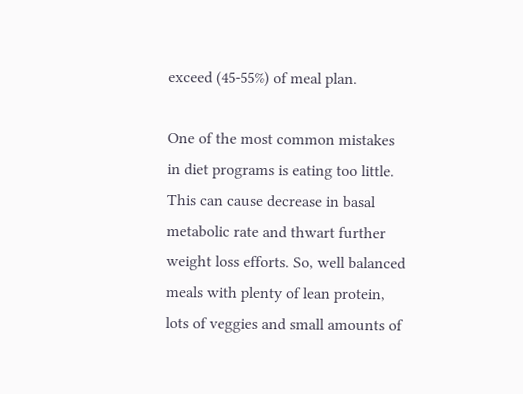exceed (45-55%) of meal plan.

One of the most common mistakes in diet programs is eating too little. This can cause decrease in basal metabolic rate and thwart further weight loss efforts. So, well balanced meals with plenty of lean protein, lots of veggies and small amounts of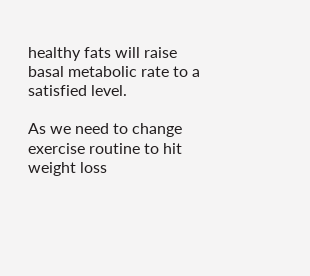healthy fats will raise basal metabolic rate to a satisfied level.

As we need to change exercise routine to hit weight loss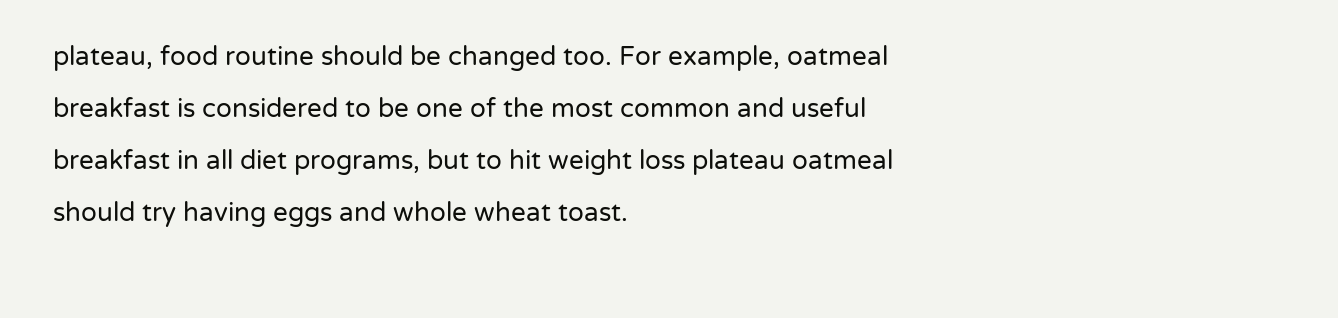plateau, food routine should be changed too. For example, oatmeal breakfast is considered to be one of the most common and useful breakfast in all diet programs, but to hit weight loss plateau oatmeal should try having eggs and whole wheat toast.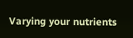Varying your nutrients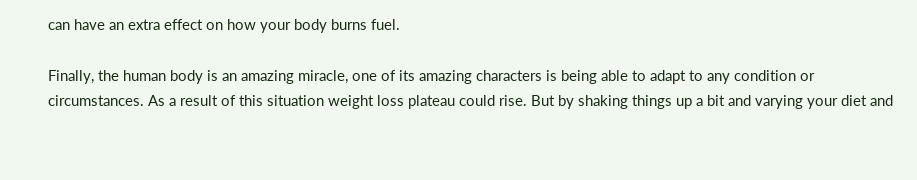can have an extra effect on how your body burns fuel.

Finally, the human body is an amazing miracle, one of its amazing characters is being able to adapt to any condition or circumstances. As a result of this situation weight loss plateau could rise. But by shaking things up a bit and varying your diet and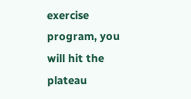exercise program, you will hit the plateau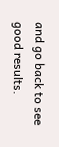and go back to see good results.